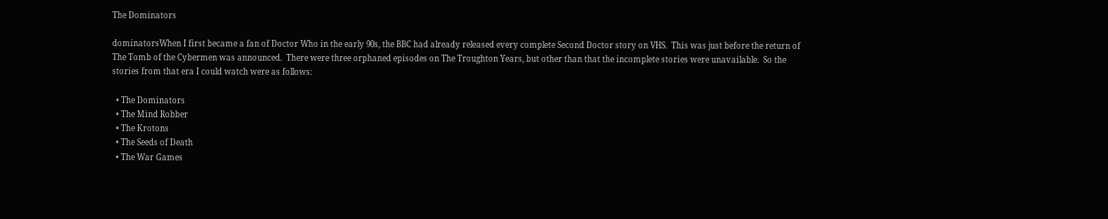The Dominators

dominatorsWhen I first became a fan of Doctor Who in the early 90s, the BBC had already released every complete Second Doctor story on VHS.  This was just before the return of The Tomb of the Cybermen was announced.  There were three orphaned episodes on The Troughton Years, but other than that the incomplete stories were unavailable.  So the stories from that era I could watch were as follows:

  • The Dominators
  • The Mind Robber
  • The Krotons
  • The Seeds of Death
  • The War Games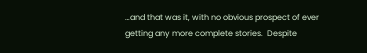…and that was it, with no obvious prospect of ever getting any more complete stories.  Despite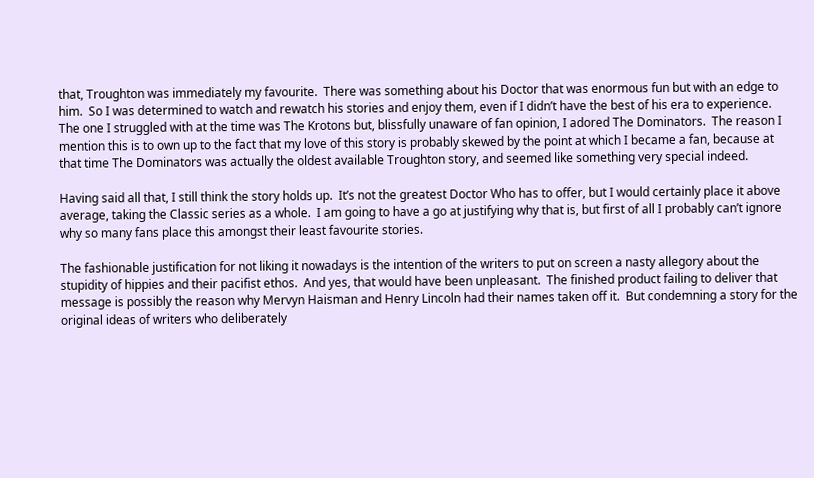that, Troughton was immediately my favourite.  There was something about his Doctor that was enormous fun but with an edge to him.  So I was determined to watch and rewatch his stories and enjoy them, even if I didn’t have the best of his era to experience.  The one I struggled with at the time was The Krotons but, blissfully unaware of fan opinion, I adored The Dominators.  The reason I mention this is to own up to the fact that my love of this story is probably skewed by the point at which I became a fan, because at that time The Dominators was actually the oldest available Troughton story, and seemed like something very special indeed.

Having said all that, I still think the story holds up.  It’s not the greatest Doctor Who has to offer, but I would certainly place it above average, taking the Classic series as a whole.  I am going to have a go at justifying why that is, but first of all I probably can’t ignore why so many fans place this amongst their least favourite stories.

The fashionable justification for not liking it nowadays is the intention of the writers to put on screen a nasty allegory about the stupidity of hippies and their pacifist ethos.  And yes, that would have been unpleasant.  The finished product failing to deliver that message is possibly the reason why Mervyn Haisman and Henry Lincoln had their names taken off it.  But condemning a story for the original ideas of writers who deliberately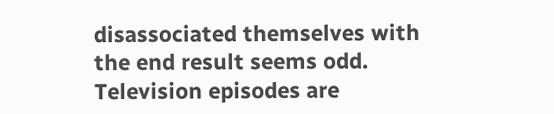disassociated themselves with the end result seems odd.  Television episodes are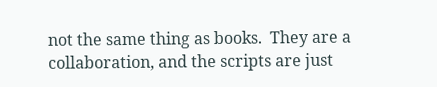not the same thing as books.  They are a collaboration, and the scripts are just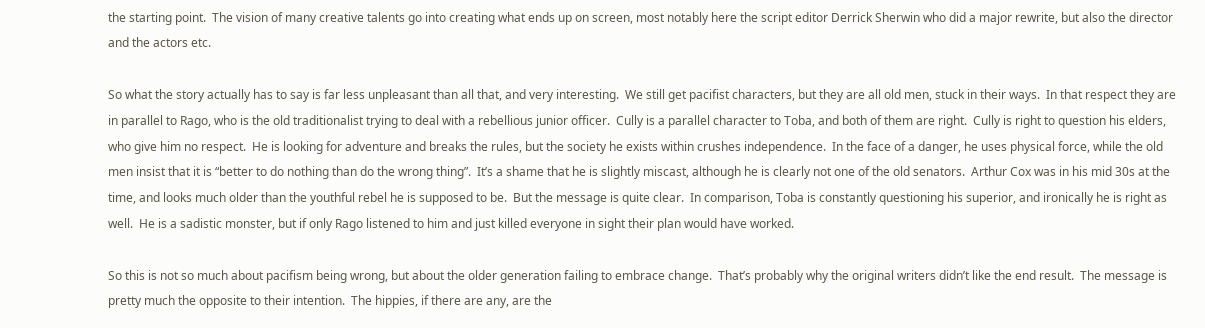the starting point.  The vision of many creative talents go into creating what ends up on screen, most notably here the script editor Derrick Sherwin who did a major rewrite, but also the director and the actors etc.

So what the story actually has to say is far less unpleasant than all that, and very interesting.  We still get pacifist characters, but they are all old men, stuck in their ways.  In that respect they are in parallel to Rago, who is the old traditionalist trying to deal with a rebellious junior officer.  Cully is a parallel character to Toba, and both of them are right.  Cully is right to question his elders, who give him no respect.  He is looking for adventure and breaks the rules, but the society he exists within crushes independence.  In the face of a danger, he uses physical force, while the old men insist that it is “better to do nothing than do the wrong thing”.  It’s a shame that he is slightly miscast, although he is clearly not one of the old senators.  Arthur Cox was in his mid 30s at the time, and looks much older than the youthful rebel he is supposed to be.  But the message is quite clear.  In comparison, Toba is constantly questioning his superior, and ironically he is right as well.  He is a sadistic monster, but if only Rago listened to him and just killed everyone in sight their plan would have worked.

So this is not so much about pacifism being wrong, but about the older generation failing to embrace change.  That’s probably why the original writers didn’t like the end result.  The message is pretty much the opposite to their intention.  The hippies, if there are any, are the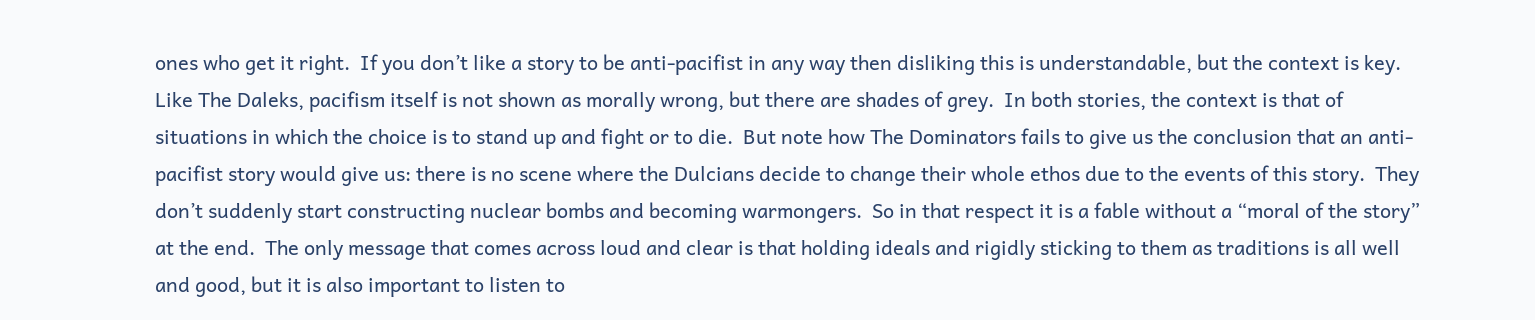ones who get it right.  If you don’t like a story to be anti-pacifist in any way then disliking this is understandable, but the context is key.  Like The Daleks, pacifism itself is not shown as morally wrong, but there are shades of grey.  In both stories, the context is that of situations in which the choice is to stand up and fight or to die.  But note how The Dominators fails to give us the conclusion that an anti-pacifist story would give us: there is no scene where the Dulcians decide to change their whole ethos due to the events of this story.  They don’t suddenly start constructing nuclear bombs and becoming warmongers.  So in that respect it is a fable without a “moral of the story” at the end.  The only message that comes across loud and clear is that holding ideals and rigidly sticking to them as traditions is all well and good, but it is also important to listen to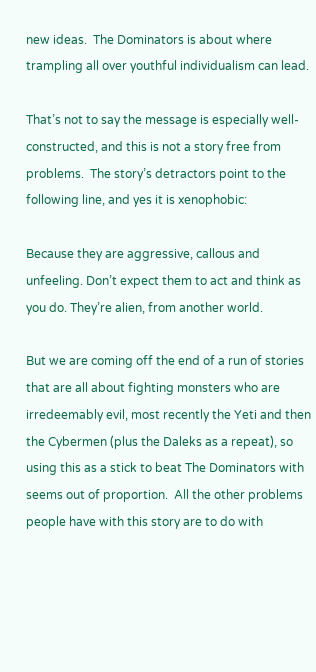new ideas.  The Dominators is about where trampling all over youthful individualism can lead.

That’s not to say the message is especially well-constructed, and this is not a story free from problems.  The story’s detractors point to the following line, and yes it is xenophobic:

Because they are aggressive, callous and unfeeling. Don’t expect them to act and think as you do. They’re alien, from another world.

But we are coming off the end of a run of stories that are all about fighting monsters who are irredeemably evil, most recently the Yeti and then the Cybermen (plus the Daleks as a repeat), so using this as a stick to beat The Dominators with seems out of proportion.  All the other problems people have with this story are to do with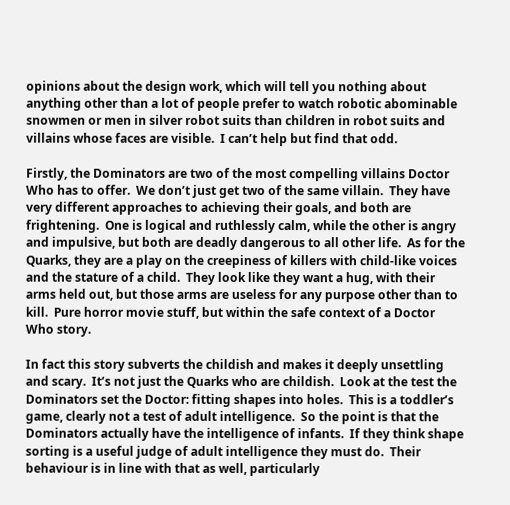opinions about the design work, which will tell you nothing about anything other than a lot of people prefer to watch robotic abominable snowmen or men in silver robot suits than children in robot suits and villains whose faces are visible.  I can’t help but find that odd.

Firstly, the Dominators are two of the most compelling villains Doctor Who has to offer.  We don’t just get two of the same villain.  They have very different approaches to achieving their goals, and both are frightening.  One is logical and ruthlessly calm, while the other is angry and impulsive, but both are deadly dangerous to all other life.  As for the Quarks, they are a play on the creepiness of killers with child-like voices and the stature of a child.  They look like they want a hug, with their arms held out, but those arms are useless for any purpose other than to kill.  Pure horror movie stuff, but within the safe context of a Doctor Who story.

In fact this story subverts the childish and makes it deeply unsettling and scary.  It’s not just the Quarks who are childish.  Look at the test the Dominators set the Doctor: fitting shapes into holes.  This is a toddler’s game, clearly not a test of adult intelligence.  So the point is that the Dominators actually have the intelligence of infants.  If they think shape sorting is a useful judge of adult intelligence they must do.  Their behaviour is in line with that as well, particularly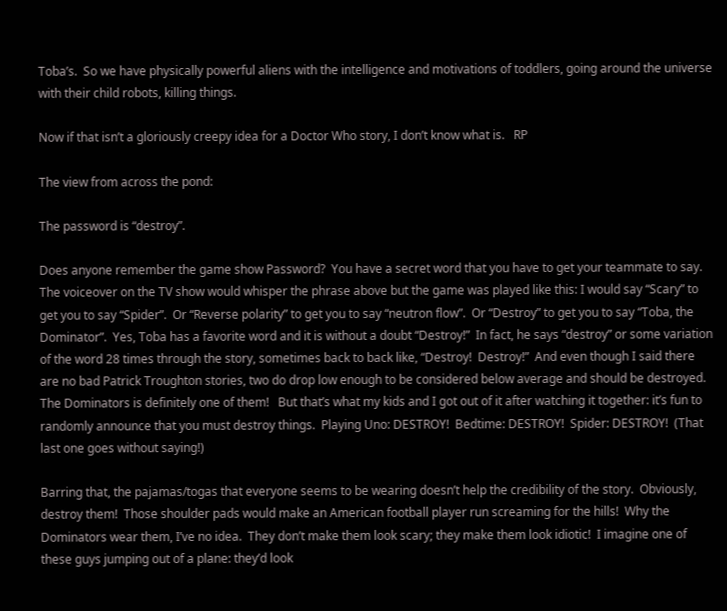Toba’s.  So we have physically powerful aliens with the intelligence and motivations of toddlers, going around the universe with their child robots, killing things.

Now if that isn’t a gloriously creepy idea for a Doctor Who story, I don’t know what is.   RP

The view from across the pond:

The password is “destroy”.

Does anyone remember the game show Password?  You have a secret word that you have to get your teammate to say.  The voiceover on the TV show would whisper the phrase above but the game was played like this: I would say “Scary” to get you to say “Spider”.  Or “Reverse polarity” to get you to say “neutron flow”.  Or “Destroy” to get you to say “Toba, the Dominator”.  Yes, Toba has a favorite word and it is without a doubt “Destroy!”  In fact, he says “destroy” or some variation of the word 28 times through the story, sometimes back to back like, “Destroy!  Destroy!”  And even though I said there are no bad Patrick Troughton stories, two do drop low enough to be considered below average and should be destroyed.  The Dominators is definitely one of them!   But that’s what my kids and I got out of it after watching it together: it’s fun to randomly announce that you must destroy things.  Playing Uno: DESTROY!  Bedtime: DESTROY!  Spider: DESTROY!  (That last one goes without saying!)

Barring that, the pajamas/togas that everyone seems to be wearing doesn’t help the credibility of the story.  Obviously, destroy them!  Those shoulder pads would make an American football player run screaming for the hills!  Why the Dominators wear them, I’ve no idea.  They don’t make them look scary; they make them look idiotic!  I imagine one of these guys jumping out of a plane: they’d look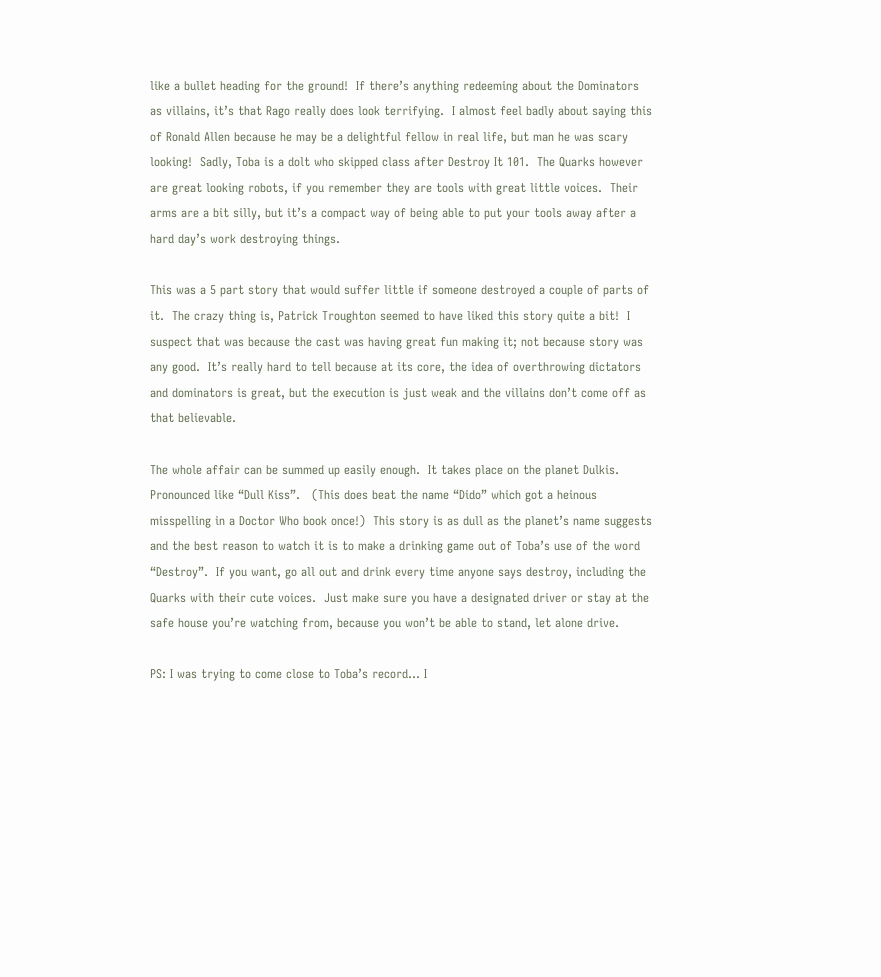like a bullet heading for the ground!  If there’s anything redeeming about the Dominators as villains, it’s that Rago really does look terrifying.  I almost feel badly about saying this of Ronald Allen because he may be a delightful fellow in real life, but man he was scary looking!  Sadly, Toba is a dolt who skipped class after Destroy It 101.  The Quarks however are great looking robots, if you remember they are tools with great little voices.  Their arms are a bit silly, but it’s a compact way of being able to put your tools away after a hard day’s work destroying things.

This was a 5 part story that would suffer little if someone destroyed a couple of parts of it.  The crazy thing is, Patrick Troughton seemed to have liked this story quite a bit!  I suspect that was because the cast was having great fun making it; not because story was any good.  It’s really hard to tell because at its core, the idea of overthrowing dictators and dominators is great, but the execution is just weak and the villains don’t come off as that believable.

The whole affair can be summed up easily enough.  It takes place on the planet Dulkis.  Pronounced like “Dull Kiss”.   (This does beat the name “Dido” which got a heinous misspelling in a Doctor Who book once!)  This story is as dull as the planet’s name suggests and the best reason to watch it is to make a drinking game out of Toba’s use of the word “Destroy”.  If you want, go all out and drink every time anyone says destroy, including the Quarks with their cute voices.  Just make sure you have a designated driver or stay at the safe house you’re watching from, because you won’t be able to stand, let alone drive.

PS: I was trying to come close to Toba’s record… I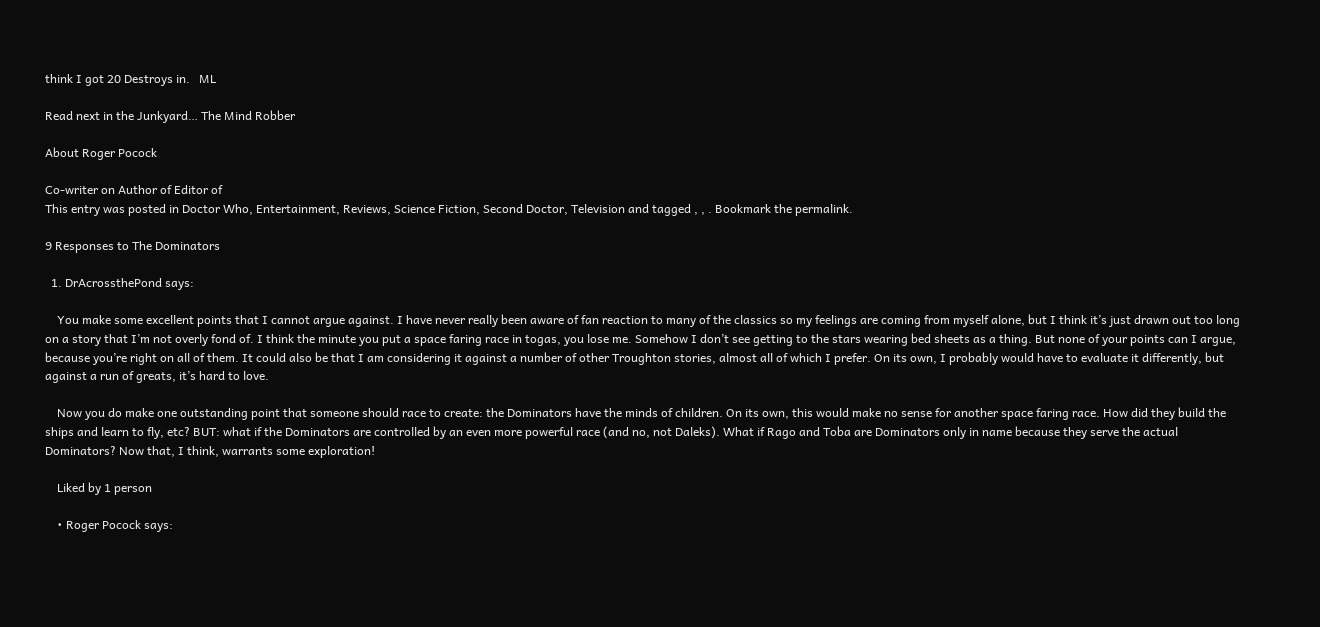think I got 20 Destroys in.   ML

Read next in the Junkyard… The Mind Robber

About Roger Pocock

Co-writer on Author of Editor of
This entry was posted in Doctor Who, Entertainment, Reviews, Science Fiction, Second Doctor, Television and tagged , , . Bookmark the permalink.

9 Responses to The Dominators

  1. DrAcrossthePond says:

    You make some excellent points that I cannot argue against. I have never really been aware of fan reaction to many of the classics so my feelings are coming from myself alone, but I think it’s just drawn out too long on a story that I’m not overly fond of. I think the minute you put a space faring race in togas, you lose me. Somehow I don’t see getting to the stars wearing bed sheets as a thing. But none of your points can I argue, because you’re right on all of them. It could also be that I am considering it against a number of other Troughton stories, almost all of which I prefer. On its own, I probably would have to evaluate it differently, but against a run of greats, it’s hard to love.

    Now you do make one outstanding point that someone should race to create: the Dominators have the minds of children. On its own, this would make no sense for another space faring race. How did they build the ships and learn to fly, etc? BUT: what if the Dominators are controlled by an even more powerful race (and no, not Daleks). What if Rago and Toba are Dominators only in name because they serve the actual Dominators? Now that, I think, warrants some exploration!

    Liked by 1 person

    • Roger Pocock says: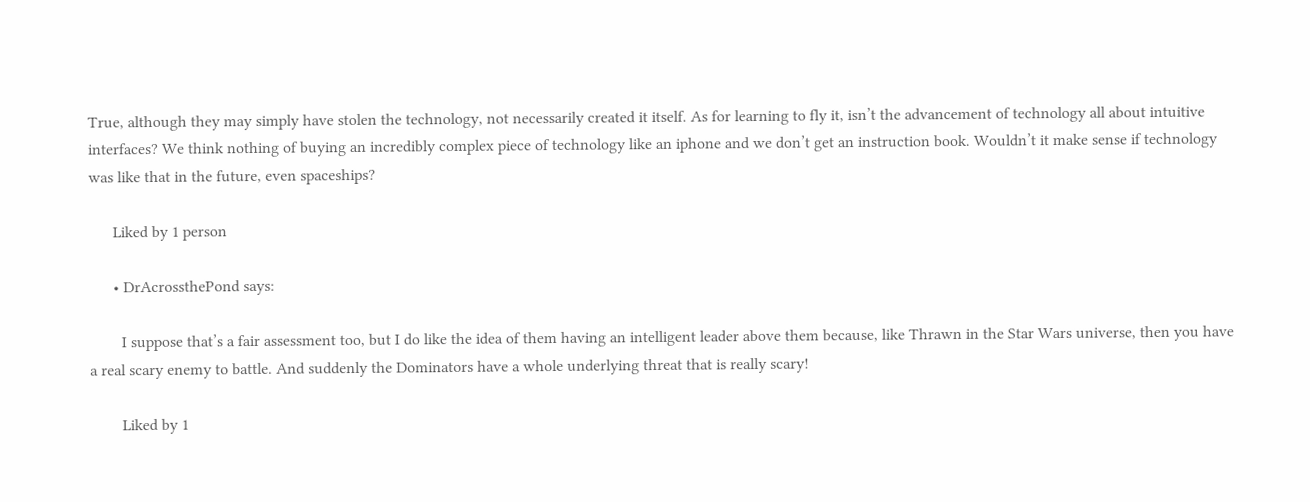True, although they may simply have stolen the technology, not necessarily created it itself. As for learning to fly it, isn’t the advancement of technology all about intuitive interfaces? We think nothing of buying an incredibly complex piece of technology like an iphone and we don’t get an instruction book. Wouldn’t it make sense if technology was like that in the future, even spaceships?

      Liked by 1 person

      • DrAcrossthePond says:

        I suppose that’s a fair assessment too, but I do like the idea of them having an intelligent leader above them because, like Thrawn in the Star Wars universe, then you have a real scary enemy to battle. And suddenly the Dominators have a whole underlying threat that is really scary!

        Liked by 1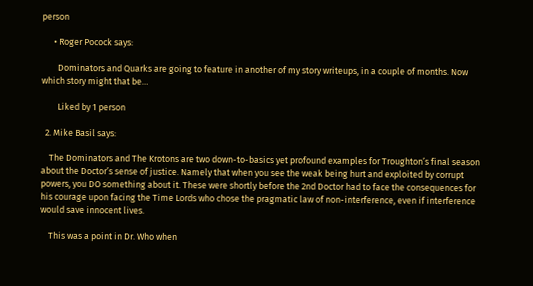person

      • Roger Pocock says:

        Dominators and Quarks are going to feature in another of my story writeups, in a couple of months. Now which story might that be…

        Liked by 1 person

  2. Mike Basil says:

    The Dominators and The Krotons are two down-to-basics yet profound examples for Troughton’s final season about the Doctor’s sense of justice. Namely that when you see the weak being hurt and exploited by corrupt powers, you DO something about it. These were shortly before the 2nd Doctor had to face the consequences for his courage upon facing the Time Lords who chose the pragmatic law of non-interference, even if interference would save innocent lives.

    This was a point in Dr. Who when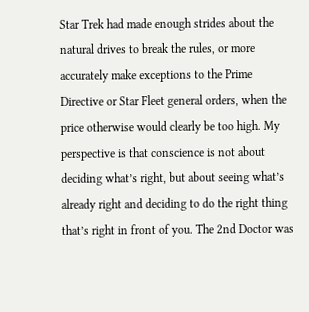Star Trek had made enough strides about the natural drives to break the rules, or more accurately make exceptions to the Prime Directive or Star Fleet general orders, when the price otherwise would clearly be too high. My perspective is that conscience is not about deciding what’s right, but about seeing what’s already right and deciding to do the right thing that’s right in front of you. The 2nd Doctor was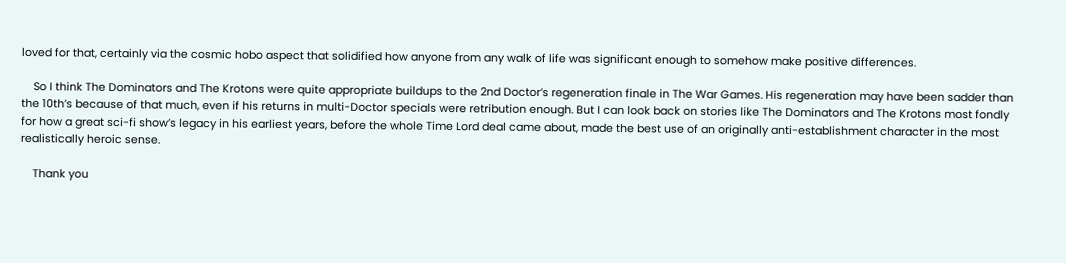loved for that, certainly via the cosmic hobo aspect that solidified how anyone from any walk of life was significant enough to somehow make positive differences.

    So I think The Dominators and The Krotons were quite appropriate buildups to the 2nd Doctor’s regeneration finale in The War Games. His regeneration may have been sadder than the 10th’s because of that much, even if his returns in multi-Doctor specials were retribution enough. But I can look back on stories like The Dominators and The Krotons most fondly for how a great sci-fi show’s legacy in his earliest years, before the whole Time Lord deal came about, made the best use of an originally anti-establishment character in the most realistically heroic sense.

    Thank you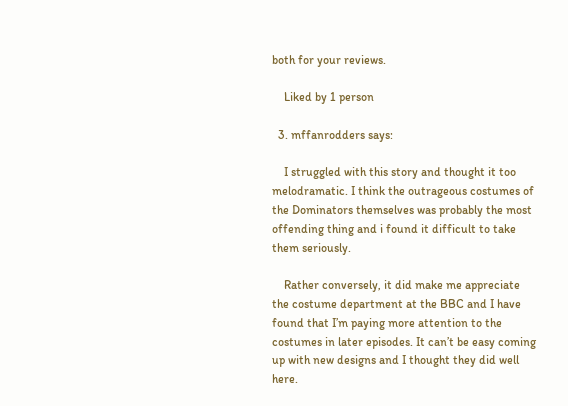both for your reviews.

    Liked by 1 person

  3. mffanrodders says:

    I struggled with this story and thought it too melodramatic. I think the outrageous costumes of the Dominators themselves was probably the most offending thing and i found it difficult to take them seriously.

    Rather conversely, it did make me appreciate the costume department at the BBC and I have found that I’m paying more attention to the costumes in later episodes. It can’t be easy coming up with new designs and I thought they did well here.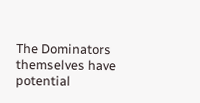The Dominators themselves have potential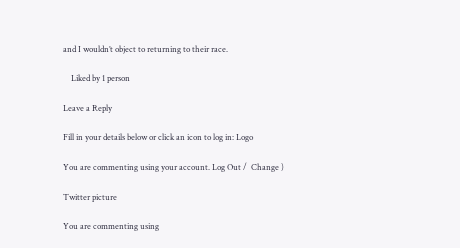and I wouldn’t object to returning to their race.

    Liked by 1 person

Leave a Reply

Fill in your details below or click an icon to log in: Logo

You are commenting using your account. Log Out /  Change )

Twitter picture

You are commenting using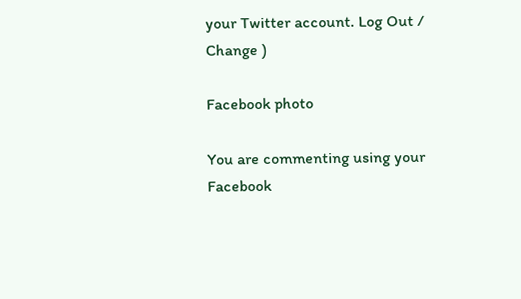your Twitter account. Log Out /  Change )

Facebook photo

You are commenting using your Facebook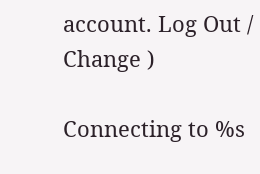account. Log Out /  Change )

Connecting to %s